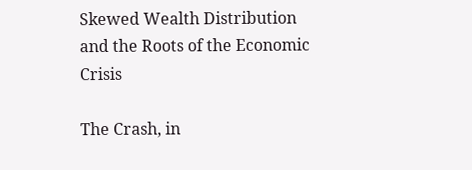Skewed Wealth Distribution and the Roots of the Economic Crisis

The Crash, in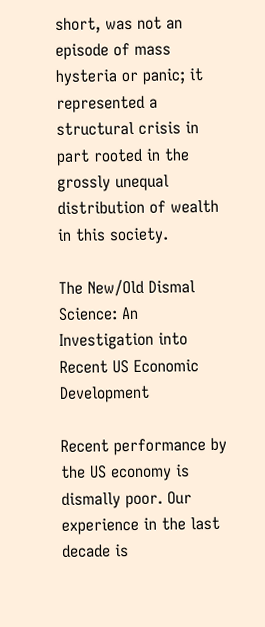short, was not an episode of mass hysteria or panic; it represented a structural crisis in part rooted in the grossly unequal distribution of wealth in this society.

The New/Old Dismal Science: An Investigation into Recent US Economic Development

Recent performance by the US economy is dismally poor. Our experience in the last decade is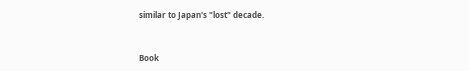similar to Japan's "lost" decade.


Book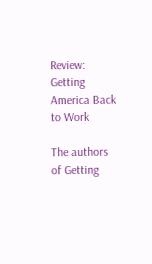Review: Getting America Back to Work

The authors of Getting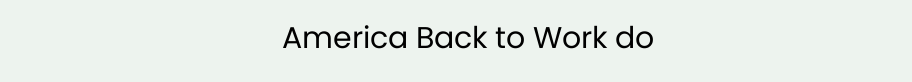America Back to Work do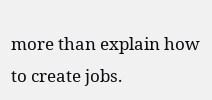more than explain how to create jobs.